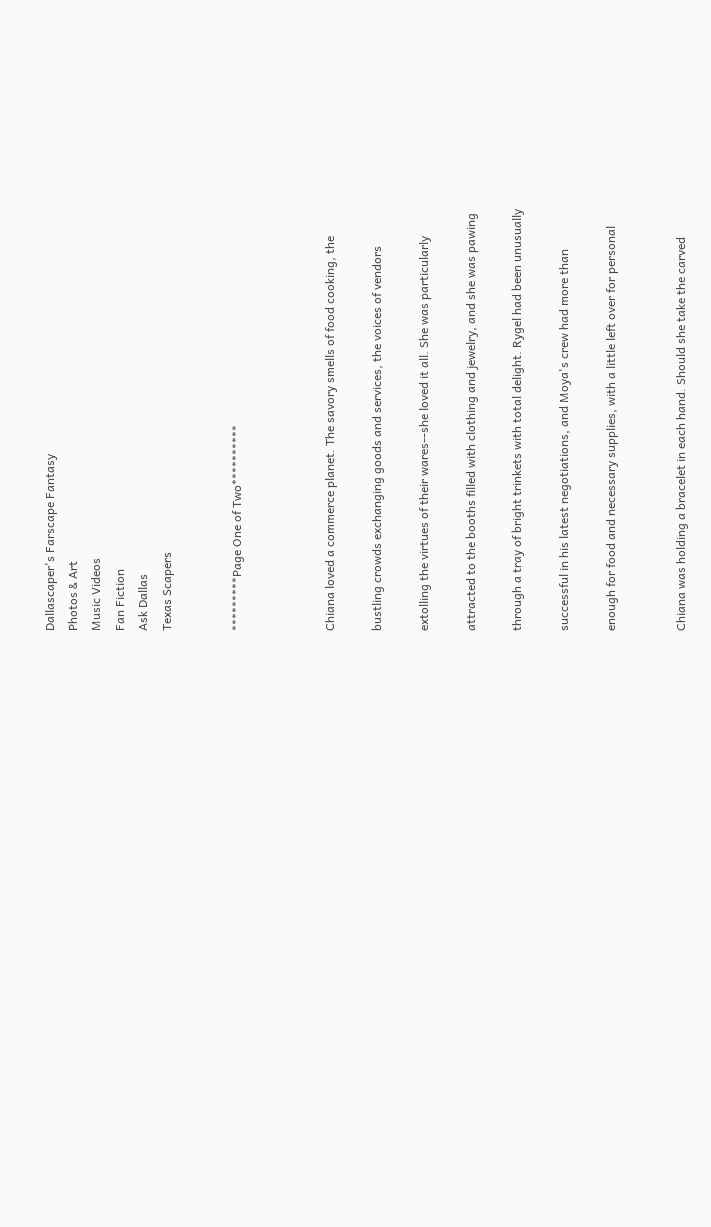Dallascaper's Farscape Fantasy
Photos & Art
Music Videos
Fan Fiction
Ask Dallas
Texas Scapers


*********Page One of Two**********



Chiana loved a commerce planet. The savory smells of food cooking, the

bustling crowds exchanging goods and services, the voices of vendors

extolling the virtues of their wares--she loved it all. She was particularly

attracted to the booths filled with clothing and jewelry, and she was pawing

through a tray of bright trinkets with total delight. Rygel had been unusually

successful in his latest negotiations, and Moya's crew had more than

enough for food and necessary supplies, with a little left over for personal


Chiana was holding a bracelet in each hand. Should she take the carved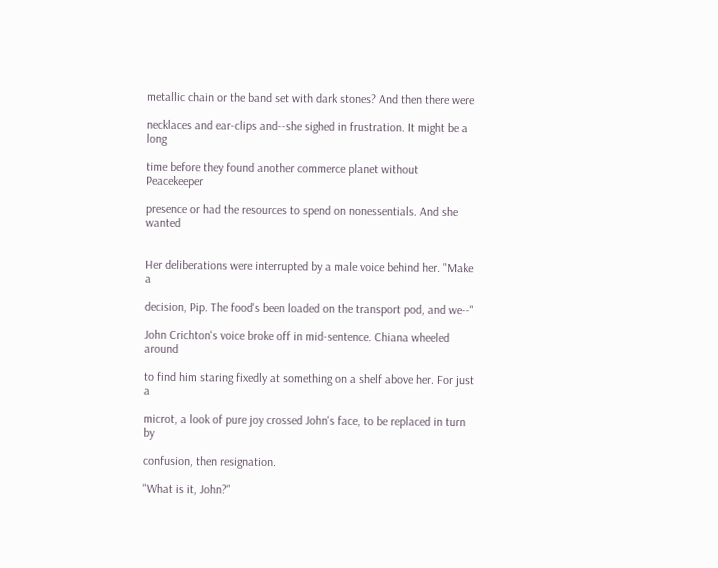metallic chain or the band set with dark stones? And then there were

necklaces and ear-clips and--she sighed in frustration. It might be a long

time before they found another commerce planet without Peacekeeper

presence or had the resources to spend on nonessentials. And she wanted


Her deliberations were interrupted by a male voice behind her. "Make a

decision, Pip. The food's been loaded on the transport pod, and we--"

John Crichton's voice broke off in mid-sentence. Chiana wheeled around

to find him staring fixedly at something on a shelf above her. For just a

microt, a look of pure joy crossed John's face, to be replaced in turn by

confusion, then resignation.

"What is it, John?"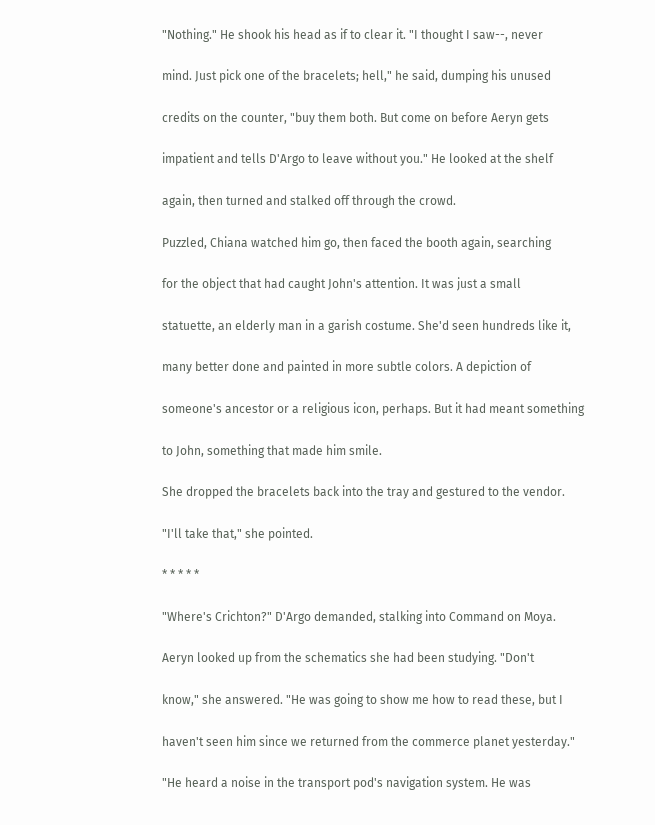"Nothing." He shook his head as if to clear it. "I thought I saw--, never

mind. Just pick one of the bracelets; hell," he said, dumping his unused

credits on the counter, "buy them both. But come on before Aeryn gets

impatient and tells D'Argo to leave without you." He looked at the shelf

again, then turned and stalked off through the crowd.

Puzzled, Chiana watched him go, then faced the booth again, searching

for the object that had caught John's attention. It was just a small

statuette, an elderly man in a garish costume. She'd seen hundreds like it,

many better done and painted in more subtle colors. A depiction of

someone's ancestor or a religious icon, perhaps. But it had meant something

to John, something that made him smile.

She dropped the bracelets back into the tray and gestured to the vendor.

"I'll take that," she pointed.

* * * * *

"Where's Crichton?" D'Argo demanded, stalking into Command on Moya.

Aeryn looked up from the schematics she had been studying. "Don't

know," she answered. "He was going to show me how to read these, but I

haven't seen him since we returned from the commerce planet yesterday."

"He heard a noise in the transport pod's navigation system. He was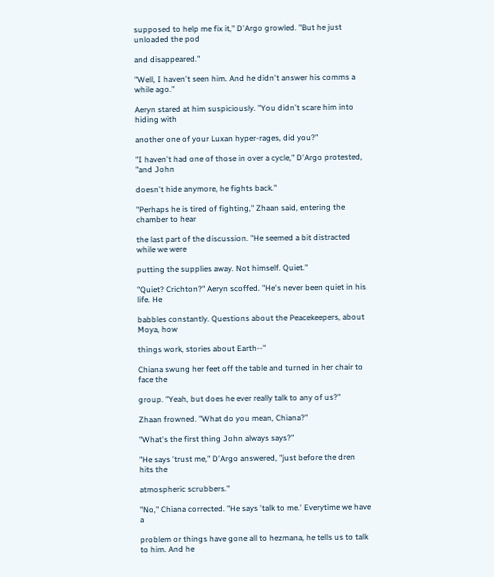supposed to help me fix it," D'Argo growled. "But he just unloaded the pod

and disappeared."

"Well, I haven't seen him. And he didn't answer his comms a while ago."

Aeryn stared at him suspiciously. "You didn't scare him into hiding with

another one of your Luxan hyper-rages, did you?"

"I haven't had one of those in over a cycle," D'Argo protested, "and John

doesn't hide anymore, he fights back."

"Perhaps he is tired of fighting," Zhaan said, entering the chamber to hear

the last part of the discussion. "He seemed a bit distracted while we were

putting the supplies away. Not himself. Quiet."

"Quiet? Crichton?" Aeryn scoffed. "He's never been quiet in his life. He

babbles constantly. Questions about the Peacekeepers, about Moya, how

things work, stories about Earth--"

Chiana swung her feet off the table and turned in her chair to face the

group. "Yeah, but does he ever really talk to any of us?"

Zhaan frowned. "What do you mean, Chiana?"

"What's the first thing John always says?"

"He says 'trust me," D'Argo answered, "just before the dren hits the

atmospheric scrubbers."

"No," Chiana corrected. "He says 'talk to me.' Everytime we have a

problem or things have gone all to hezmana, he tells us to talk to him. And he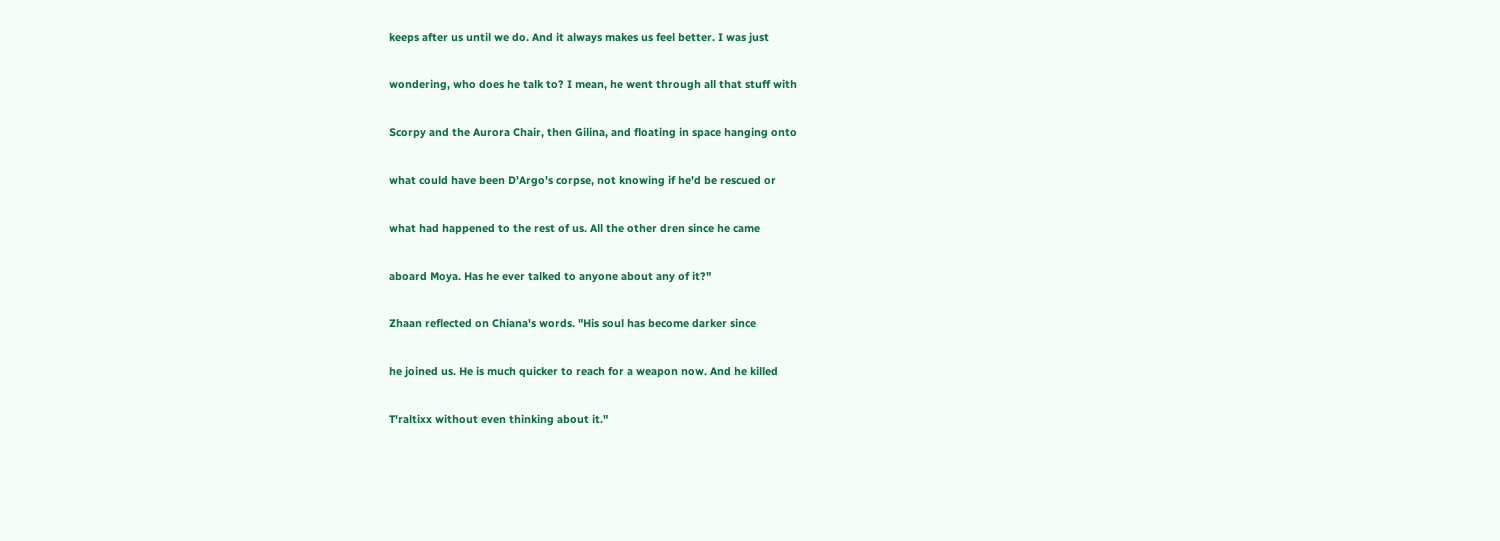keeps after us until we do. And it always makes us feel better. I was just

wondering, who does he talk to? I mean, he went through all that stuff with

Scorpy and the Aurora Chair, then Gilina, and floating in space hanging onto

what could have been D'Argo's corpse, not knowing if he'd be rescued or

what had happened to the rest of us. All the other dren since he came

aboard Moya. Has he ever talked to anyone about any of it?"

Zhaan reflected on Chiana's words. "His soul has become darker since

he joined us. He is much quicker to reach for a weapon now. And he killed

T'raltixx without even thinking about it."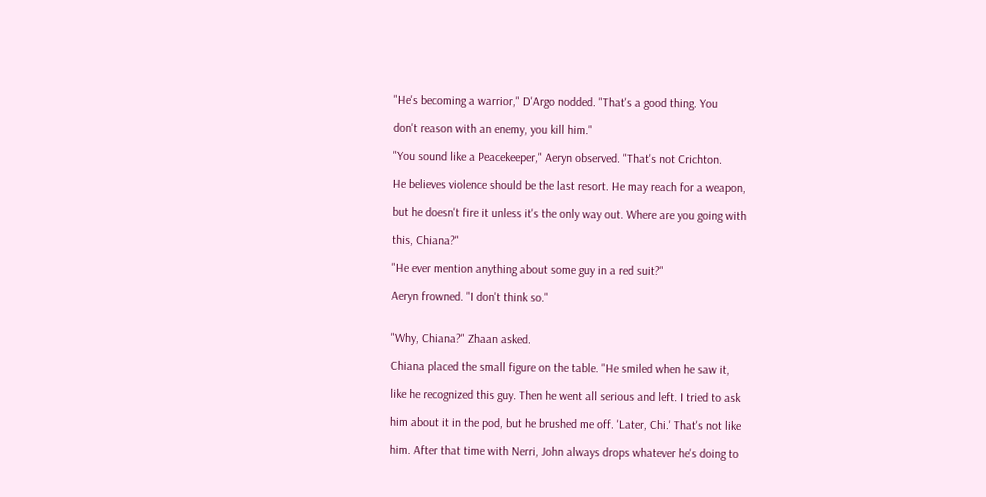"He's becoming a warrior," D'Argo nodded. "That's a good thing. You

don't reason with an enemy, you kill him."

"You sound like a Peacekeeper," Aeryn observed. "That's not Crichton.

He believes violence should be the last resort. He may reach for a weapon,

but he doesn't fire it unless it's the only way out. Where are you going with

this, Chiana?"

"He ever mention anything about some guy in a red suit?"

Aeryn frowned. "I don't think so."


"Why, Chiana?" Zhaan asked.

Chiana placed the small figure on the table. "He smiled when he saw it,

like he recognized this guy. Then he went all serious and left. I tried to ask

him about it in the pod, but he brushed me off. 'Later, Chi.' That's not like

him. After that time with Nerri, John always drops whatever he's doing to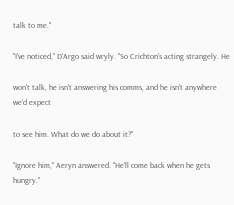talk to me."

"I've noticed," D'Argo said wryly. "So Crichton's acting strangely. He

won't talk, he isn't answering his comms, and he isn't anywhere we'd expect

to see him. What do we do about it?"

"Ignore him," Aeryn answered. "He'll come back when he gets hungry."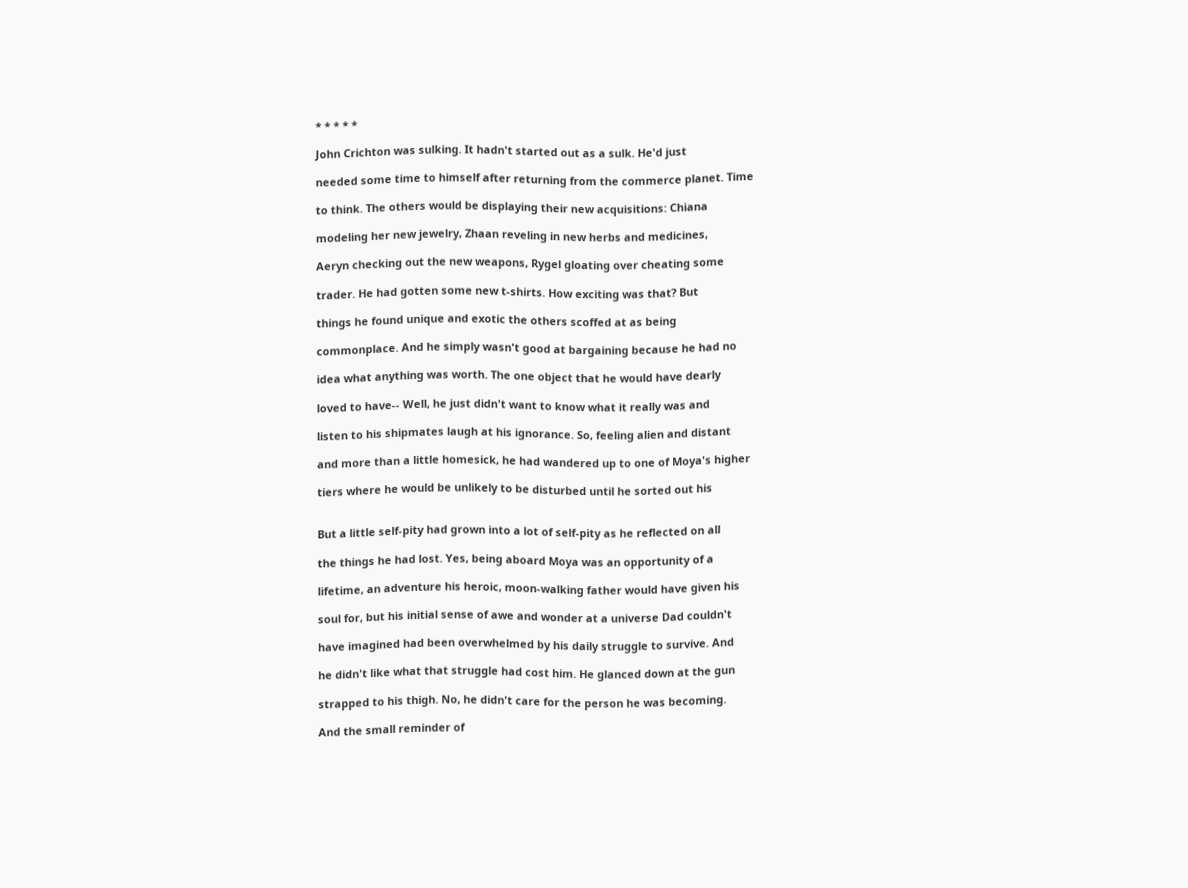* * * * *

John Crichton was sulking. It hadn't started out as a sulk. He'd just

needed some time to himself after returning from the commerce planet. Time

to think. The others would be displaying their new acquisitions: Chiana

modeling her new jewelry, Zhaan reveling in new herbs and medicines,

Aeryn checking out the new weapons, Rygel gloating over cheating some

trader. He had gotten some new t-shirts. How exciting was that? But

things he found unique and exotic the others scoffed at as being

commonplace. And he simply wasn't good at bargaining because he had no

idea what anything was worth. The one object that he would have dearly

loved to have-- Well, he just didn't want to know what it really was and

listen to his shipmates laugh at his ignorance. So, feeling alien and distant

and more than a little homesick, he had wandered up to one of Moya's higher

tiers where he would be unlikely to be disturbed until he sorted out his


But a little self-pity had grown into a lot of self-pity as he reflected on all

the things he had lost. Yes, being aboard Moya was an opportunity of a

lifetime, an adventure his heroic, moon-walking father would have given his

soul for, but his initial sense of awe and wonder at a universe Dad couldn't

have imagined had been overwhelmed by his daily struggle to survive. And

he didn't like what that struggle had cost him. He glanced down at the gun

strapped to his thigh. No, he didn't care for the person he was becoming.

And the small reminder of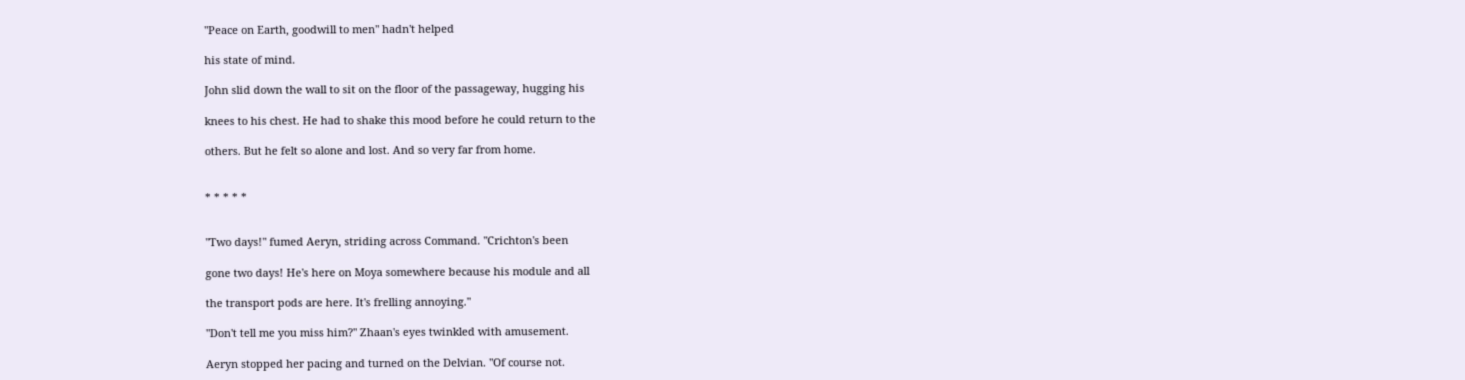"Peace on Earth, goodwill to men" hadn't helped

his state of mind.

John slid down the wall to sit on the floor of the passageway, hugging his

knees to his chest. He had to shake this mood before he could return to the

others. But he felt so alone and lost. And so very far from home.


* * * * *


"Two days!" fumed Aeryn, striding across Command. "Crichton's been

gone two days! He's here on Moya somewhere because his module and all

the transport pods are here. It's frelling annoying."

"Don't tell me you miss him?" Zhaan's eyes twinkled with amusement.

Aeryn stopped her pacing and turned on the Delvian. "Of course not.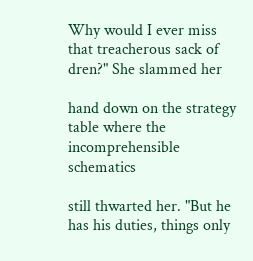Why would I ever miss that treacherous sack of dren?" She slammed her

hand down on the strategy table where the incomprehensible schematics

still thwarted her. "But he has his duties, things only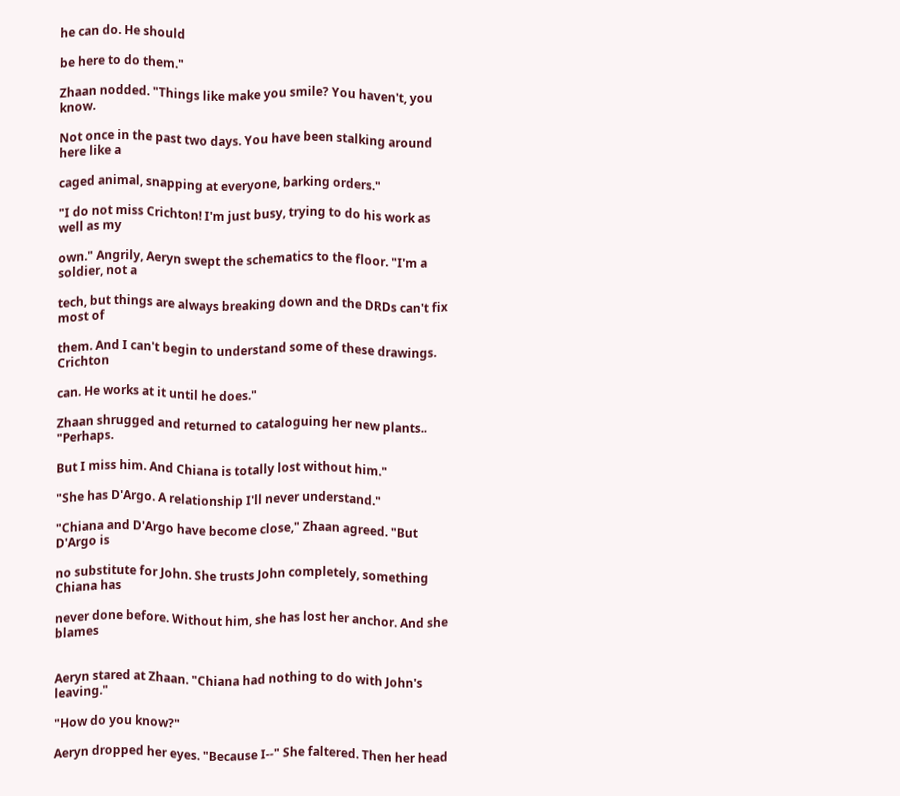he can do. He should

be here to do them."

Zhaan nodded. "Things like make you smile? You haven't, you know.

Not once in the past two days. You have been stalking around here like a

caged animal, snapping at everyone, barking orders."

"I do not miss Crichton! I'm just busy, trying to do his work as well as my

own." Angrily, Aeryn swept the schematics to the floor. "I'm a soldier, not a

tech, but things are always breaking down and the DRDs can't fix most of

them. And I can't begin to understand some of these drawings. Crichton

can. He works at it until he does."

Zhaan shrugged and returned to cataloguing her new plants.. "Perhaps.

But I miss him. And Chiana is totally lost without him."

"She has D'Argo. A relationship I'll never understand."

"Chiana and D'Argo have become close," Zhaan agreed. "But D'Argo is

no substitute for John. She trusts John completely, something Chiana has

never done before. Without him, she has lost her anchor. And she blames


Aeryn stared at Zhaan. "Chiana had nothing to do with John's leaving."

"How do you know?"

Aeryn dropped her eyes. "Because I--" She faltered. Then her head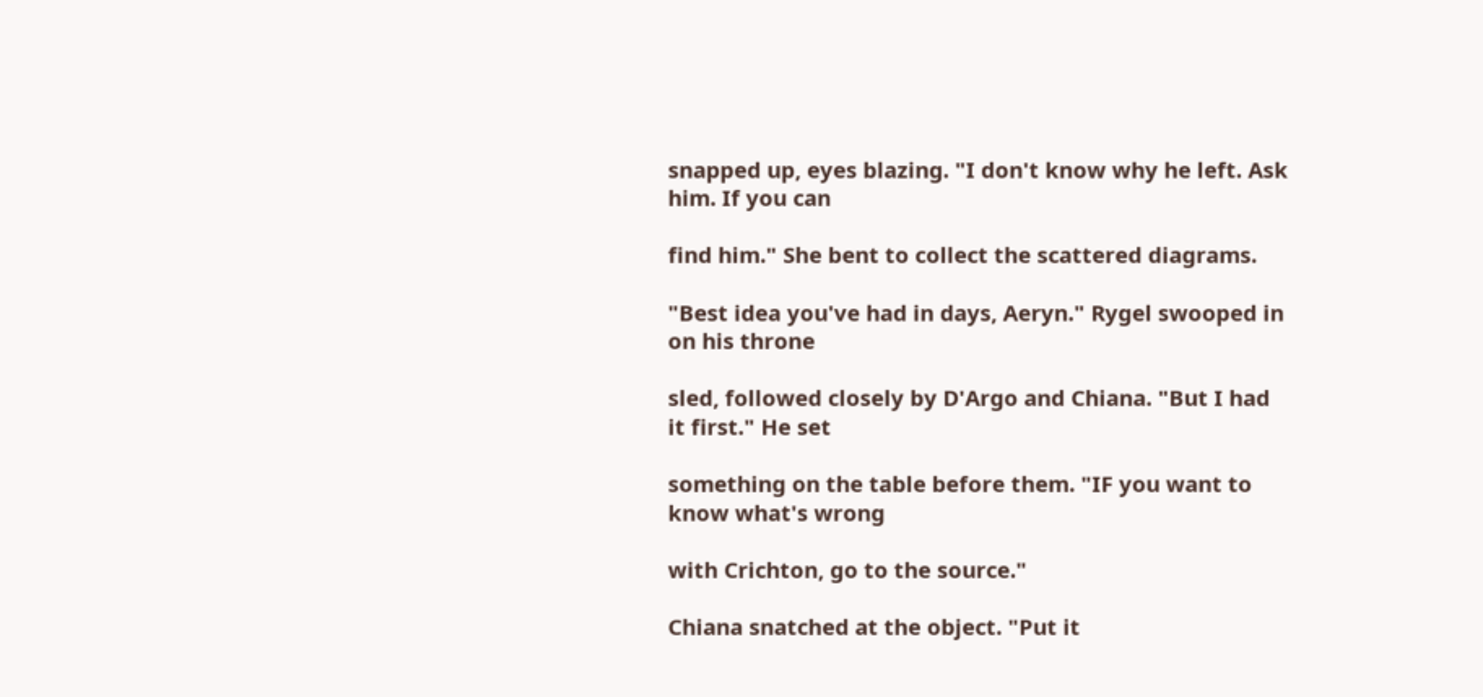snapped up, eyes blazing. "I don't know why he left. Ask him. If you can

find him." She bent to collect the scattered diagrams.

"Best idea you've had in days, Aeryn." Rygel swooped in on his throne

sled, followed closely by D'Argo and Chiana. "But I had it first." He set

something on the table before them. "IF you want to know what's wrong

with Crichton, go to the source."

Chiana snatched at the object. "Put it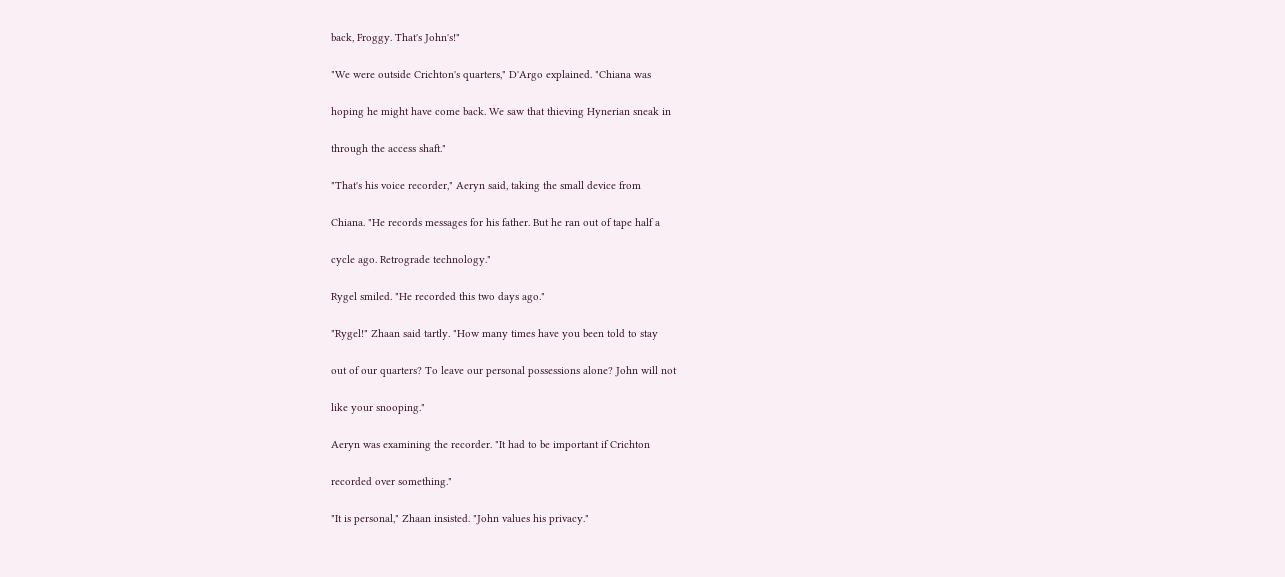back, Froggy. That's John's!"

"We were outside Crichton's quarters," D'Argo explained. "Chiana was

hoping he might have come back. We saw that thieving Hynerian sneak in

through the access shaft."

"That's his voice recorder," Aeryn said, taking the small device from

Chiana. "He records messages for his father. But he ran out of tape half a

cycle ago. Retrograde technology."

Rygel smiled. "He recorded this two days ago."

"Rygel!" Zhaan said tartly. "How many times have you been told to stay

out of our quarters? To leave our personal possessions alone? John will not

like your snooping."

Aeryn was examining the recorder. "It had to be important if Crichton

recorded over something."

"It is personal," Zhaan insisted. "John values his privacy."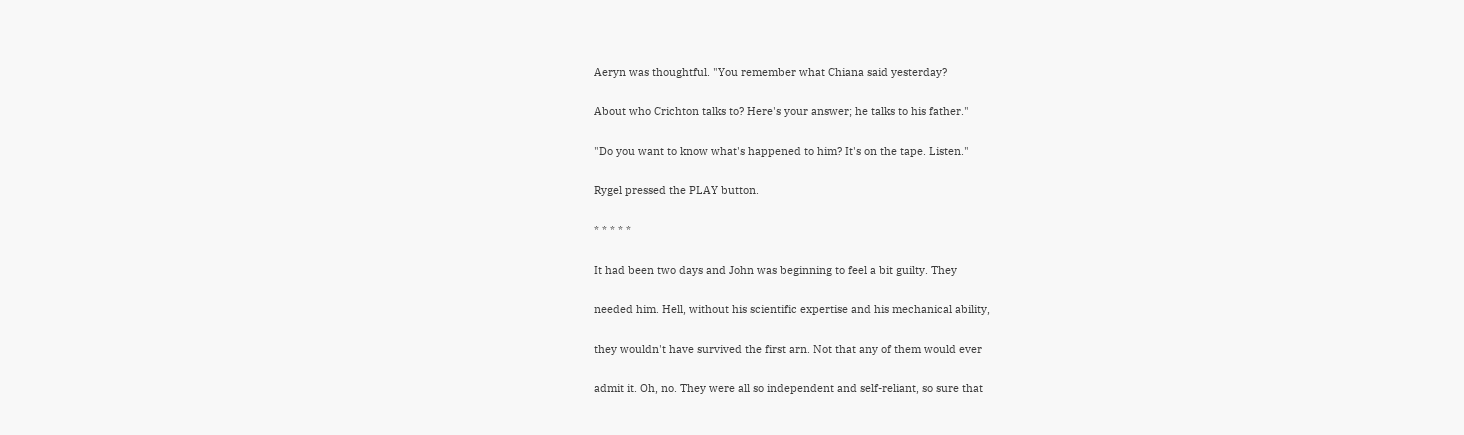Aeryn was thoughtful. "You remember what Chiana said yesterday?

About who Crichton talks to? Here's your answer; he talks to his father."

"Do you want to know what's happened to him? It's on the tape. Listen."

Rygel pressed the PLAY button.

* * * * *

It had been two days and John was beginning to feel a bit guilty. They

needed him. Hell, without his scientific expertise and his mechanical ability,

they wouldn't have survived the first arn. Not that any of them would ever

admit it. Oh, no. They were all so independent and self-reliant, so sure that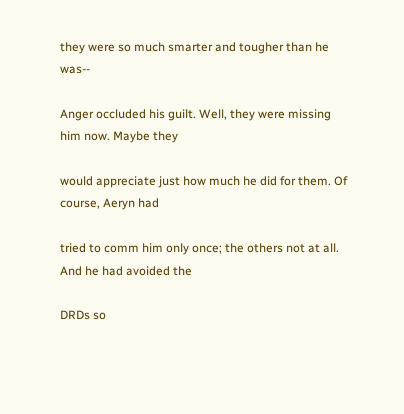they were so much smarter and tougher than he was--

Anger occluded his guilt. Well, they were missing him now. Maybe they

would appreciate just how much he did for them. Of course, Aeryn had

tried to comm him only once; the others not at all. And he had avoided the

DRDs so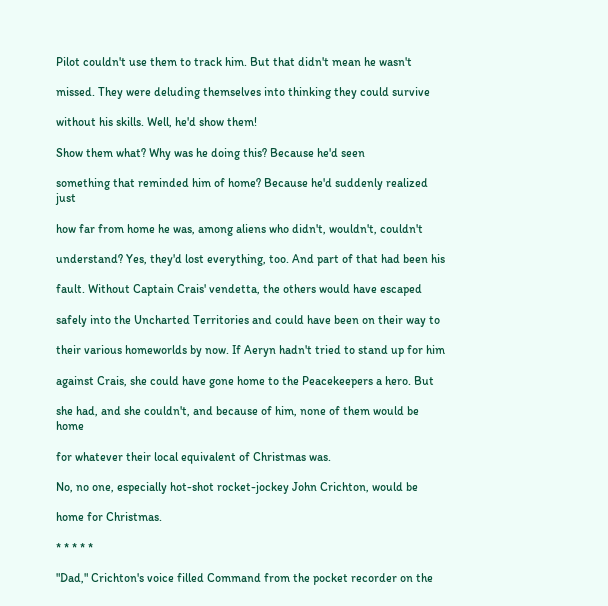Pilot couldn't use them to track him. But that didn't mean he wasn't

missed. They were deluding themselves into thinking they could survive

without his skills. Well, he'd show them!

Show them what? Why was he doing this? Because he'd seen

something that reminded him of home? Because he'd suddenly realized just

how far from home he was, among aliens who didn't, wouldn't, couldn't

understand? Yes, they'd lost everything, too. And part of that had been his

fault. Without Captain Crais' vendetta, the others would have escaped

safely into the Uncharted Territories and could have been on their way to

their various homeworlds by now. If Aeryn hadn't tried to stand up for him

against Crais, she could have gone home to the Peacekeepers a hero. But

she had, and she couldn't, and because of him, none of them would be home

for whatever their local equivalent of Christmas was.

No, no one, especially hot-shot rocket-jockey John Crichton, would be

home for Christmas.

* * * * *

"Dad," Crichton's voice filled Command from the pocket recorder on the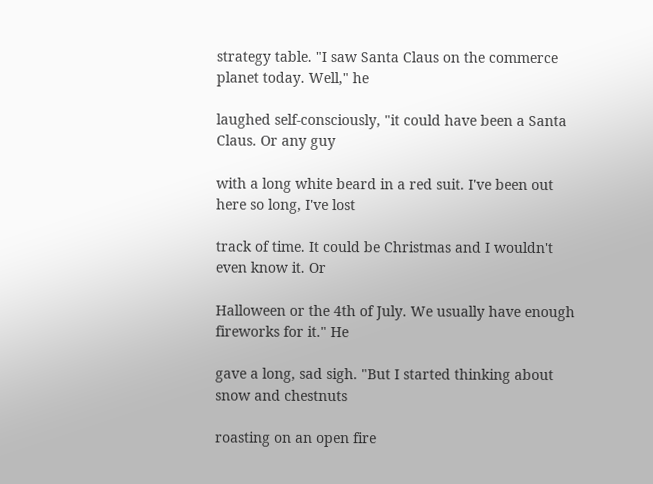strategy table. "I saw Santa Claus on the commerce planet today. Well," he

laughed self-consciously, "it could have been a Santa Claus. Or any guy

with a long white beard in a red suit. I've been out here so long, I've lost

track of time. It could be Christmas and I wouldn't even know it. Or

Halloween or the 4th of July. We usually have enough fireworks for it." He

gave a long, sad sigh. "But I started thinking about snow and chestnuts

roasting on an open fire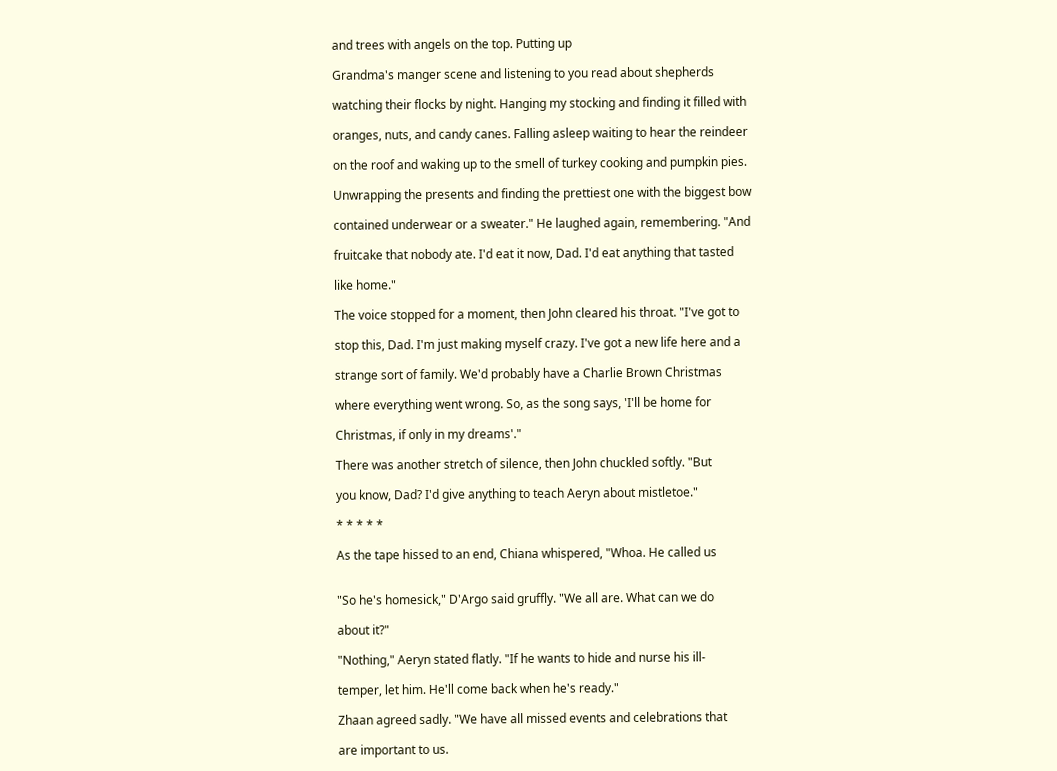and trees with angels on the top. Putting up

Grandma's manger scene and listening to you read about shepherds

watching their flocks by night. Hanging my stocking and finding it filled with

oranges, nuts, and candy canes. Falling asleep waiting to hear the reindeer

on the roof and waking up to the smell of turkey cooking and pumpkin pies.

Unwrapping the presents and finding the prettiest one with the biggest bow

contained underwear or a sweater." He laughed again, remembering. "And

fruitcake that nobody ate. I'd eat it now, Dad. I'd eat anything that tasted

like home."

The voice stopped for a moment, then John cleared his throat. "I've got to

stop this, Dad. I'm just making myself crazy. I've got a new life here and a

strange sort of family. We'd probably have a Charlie Brown Christmas

where everything went wrong. So, as the song says, 'I'll be home for

Christmas, if only in my dreams'."

There was another stretch of silence, then John chuckled softly. "But

you know, Dad? I'd give anything to teach Aeryn about mistletoe."

* * * * *

As the tape hissed to an end, Chiana whispered, "Whoa. He called us


"So he's homesick," D'Argo said gruffly. "We all are. What can we do

about it?"

"Nothing," Aeryn stated flatly. "If he wants to hide and nurse his ill-

temper, let him. He'll come back when he's ready."

Zhaan agreed sadly. "We have all missed events and celebrations that

are important to us.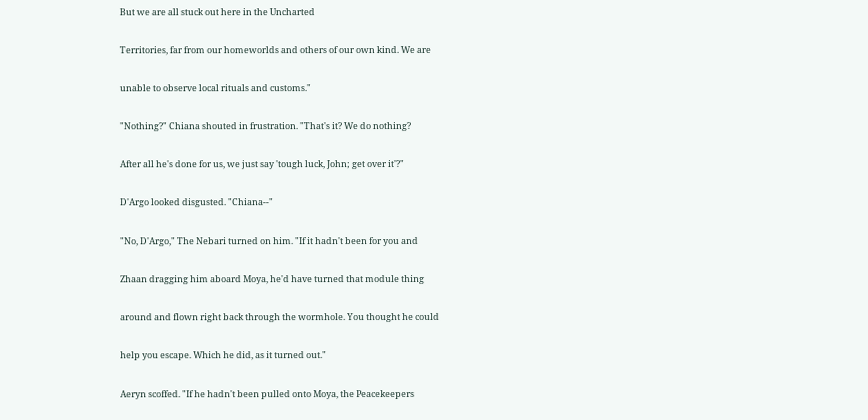But we are all stuck out here in the Uncharted

Territories, far from our homeworlds and others of our own kind. We are

unable to observe local rituals and customs."

"Nothing?" Chiana shouted in frustration. "That's it? We do nothing?

After all he's done for us, we just say 'tough luck, John; get over it'?"

D'Argo looked disgusted. "Chiana--"

"No, D'Argo," The Nebari turned on him. "If it hadn't been for you and

Zhaan dragging him aboard Moya, he'd have turned that module thing

around and flown right back through the wormhole. You thought he could

help you escape. Which he did, as it turned out."

Aeryn scoffed. "If he hadn't been pulled onto Moya, the Peacekeepers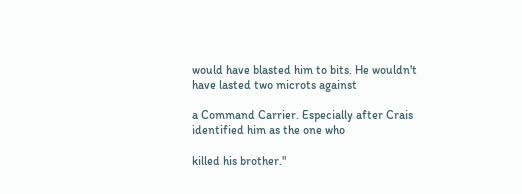would have blasted him to bits. He wouldn't have lasted two microts against

a Command Carrier. Especially after Crais identified him as the one who

killed his brother."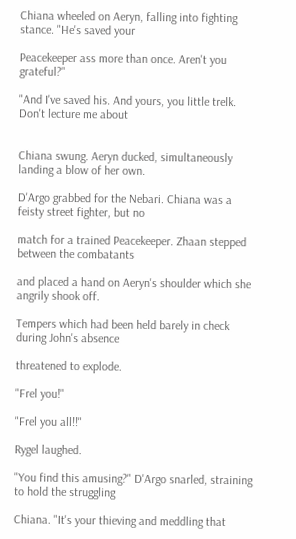Chiana wheeled on Aeryn, falling into fighting stance. "He's saved your

Peacekeeper ass more than once. Aren't you grateful?"

"And I've saved his. And yours, you little trelk. Don't lecture me about


Chiana swung. Aeryn ducked, simultaneously landing a blow of her own.

D'Argo grabbed for the Nebari. Chiana was a feisty street fighter, but no

match for a trained Peacekeeper. Zhaan stepped between the combatants

and placed a hand on Aeryn's shoulder which she angrily shook off.

Tempers which had been held barely in check during John's absence

threatened to explode.

"Frel you!"

"Frel you all!!"

Rygel laughed.

"You find this amusing?" D'Argo snarled, straining to hold the struggling

Chiana. "It's your thieving and meddling that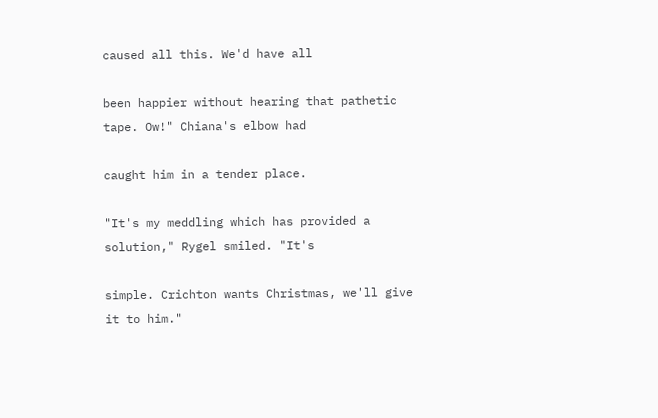caused all this. We'd have all

been happier without hearing that pathetic tape. Ow!" Chiana's elbow had

caught him in a tender place.

"It's my meddling which has provided a solution," Rygel smiled. "It's

simple. Crichton wants Christmas, we'll give it to him."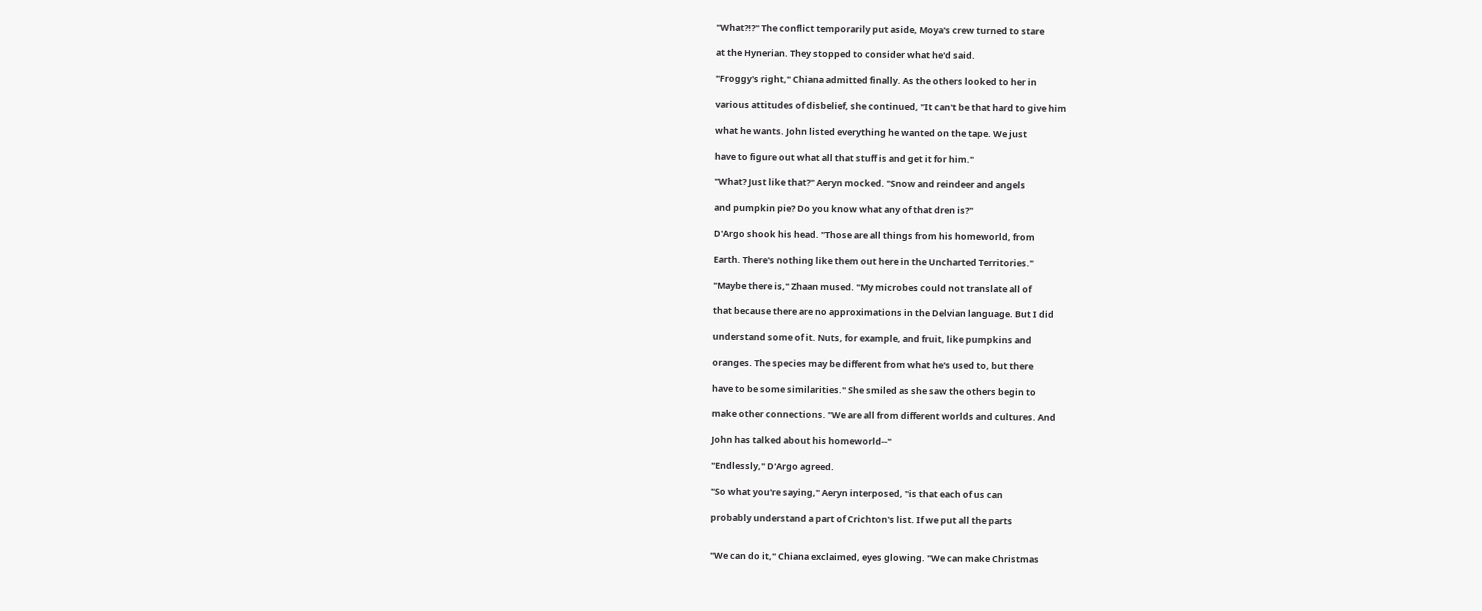"What?!?" The conflict temporarily put aside, Moya's crew turned to stare

at the Hynerian. They stopped to consider what he'd said.

"Froggy's right," Chiana admitted finally. As the others looked to her in

various attitudes of disbelief, she continued, "It can't be that hard to give him

what he wants. John listed everything he wanted on the tape. We just

have to figure out what all that stuff is and get it for him."

"What? Just like that?" Aeryn mocked. "Snow and reindeer and angels

and pumpkin pie? Do you know what any of that dren is?"

D'Argo shook his head. "Those are all things from his homeworld, from

Earth. There's nothing like them out here in the Uncharted Territories."

"Maybe there is," Zhaan mused. "My microbes could not translate all of

that because there are no approximations in the Delvian language. But I did

understand some of it. Nuts, for example, and fruit, like pumpkins and

oranges. The species may be different from what he's used to, but there

have to be some similarities." She smiled as she saw the others begin to

make other connections. "We are all from different worlds and cultures. And

John has talked about his homeworld--"

"Endlessly," D'Argo agreed.

"So what you're saying," Aeryn interposed, "is that each of us can

probably understand a part of Crichton's list. If we put all the parts


"We can do it," Chiana exclaimed, eyes glowing. "We can make Christmas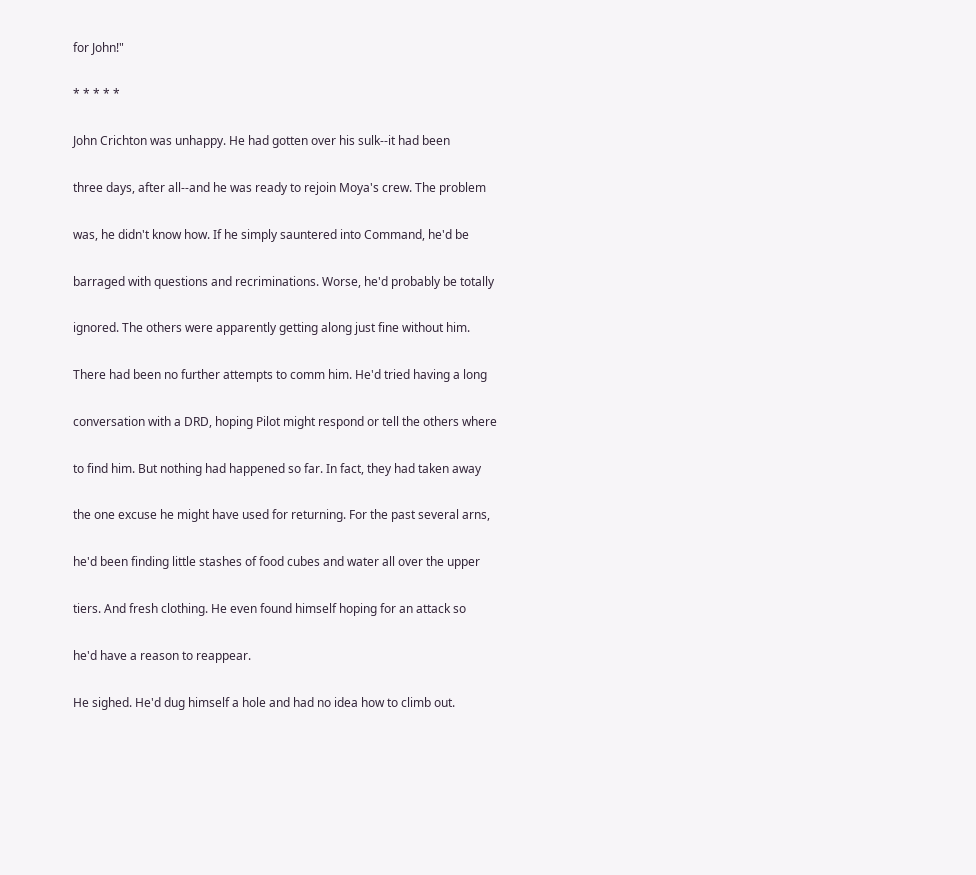for John!"

* * * * *

John Crichton was unhappy. He had gotten over his sulk--it had been

three days, after all--and he was ready to rejoin Moya's crew. The problem

was, he didn't know how. If he simply sauntered into Command, he'd be

barraged with questions and recriminations. Worse, he'd probably be totally

ignored. The others were apparently getting along just fine without him.

There had been no further attempts to comm him. He'd tried having a long

conversation with a DRD, hoping Pilot might respond or tell the others where

to find him. But nothing had happened so far. In fact, they had taken away

the one excuse he might have used for returning. For the past several arns,

he'd been finding little stashes of food cubes and water all over the upper

tiers. And fresh clothing. He even found himself hoping for an attack so

he'd have a reason to reappear.

He sighed. He'd dug himself a hole and had no idea how to climb out.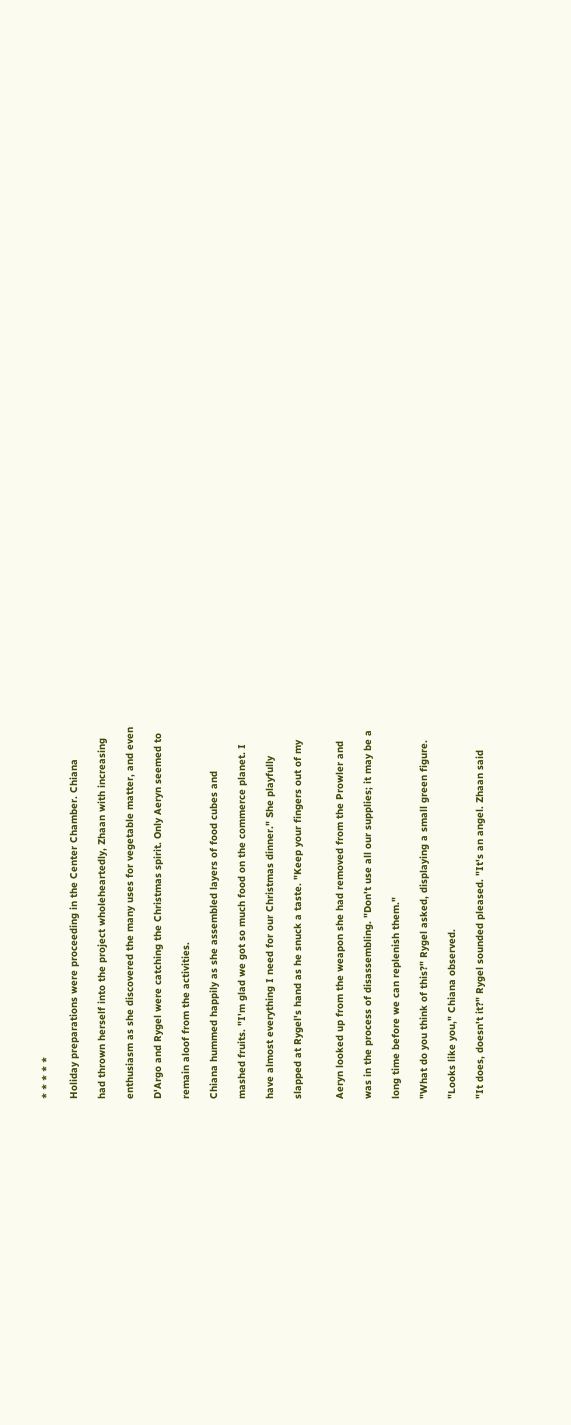* * * * *

Holiday preparations were proceeding in the Center Chamber. Chiana

had thrown herself into the project wholeheartedly, Zhaan with increasing

enthusiasm as she discovered the many uses for vegetable matter, and even

D'Argo and Rygel were catching the Christmas spirit. Only Aeryn seemed to

remain aloof from the activities.

Chiana hummed happily as she assembled layers of food cubes and

mashed fruits. "I'm glad we got so much food on the commerce planet. I

have almost everything I need for our Christmas dinner." She playfully

slapped at Rygel's hand as he snuck a taste. "Keep your fingers out of my


Aeryn looked up from the weapon she had removed from the Prowler and

was in the process of disassembling. "Don't use all our supplies; it may be a

long time before we can replenish them."

"What do you think of this?" Rygel asked, displaying a small green figure.

"Looks like you," Chiana observed.

"It does, doesn't it?" Rygel sounded pleased. "It's an angel. Zhaan said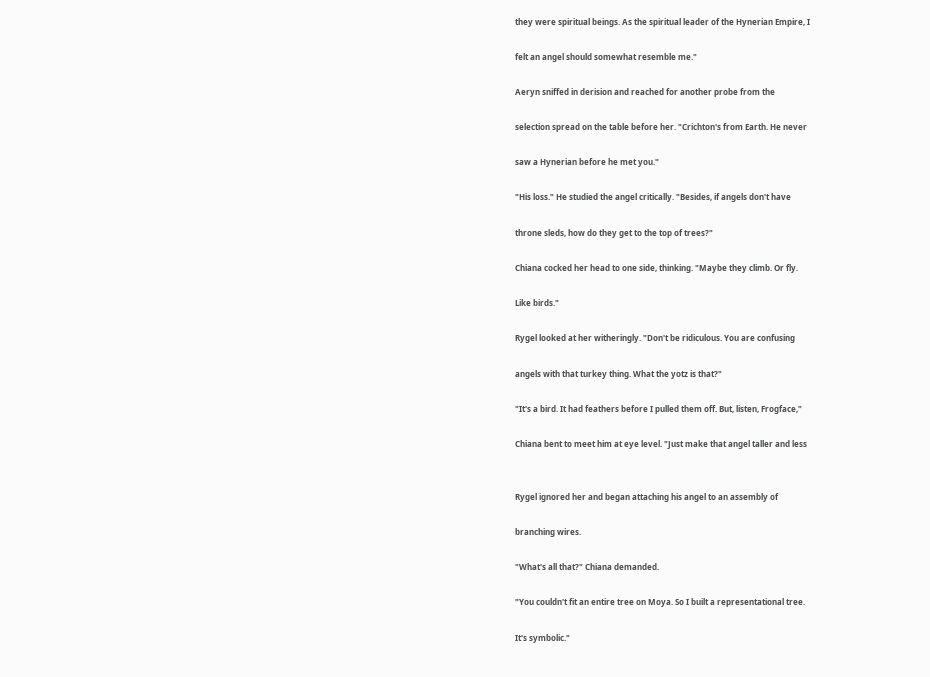they were spiritual beings. As the spiritual leader of the Hynerian Empire, I

felt an angel should somewhat resemble me."

Aeryn sniffed in derision and reached for another probe from the

selection spread on the table before her. "Crichton's from Earth. He never

saw a Hynerian before he met you."

"His loss." He studied the angel critically. "Besides, if angels don't have

throne sleds, how do they get to the top of trees?"

Chiana cocked her head to one side, thinking. "Maybe they climb. Or fly.

Like birds."

Rygel looked at her witheringly. "Don't be ridiculous. You are confusing

angels with that turkey thing. What the yotz is that?"

"It's a bird. It had feathers before I pulled them off. But, listen, Frogface,"

Chiana bent to meet him at eye level. "Just make that angel taller and less


Rygel ignored her and began attaching his angel to an assembly of

branching wires.

"What's all that?" Chiana demanded.

"You couldn't fit an entire tree on Moya. So I built a representational tree.

It's symbolic."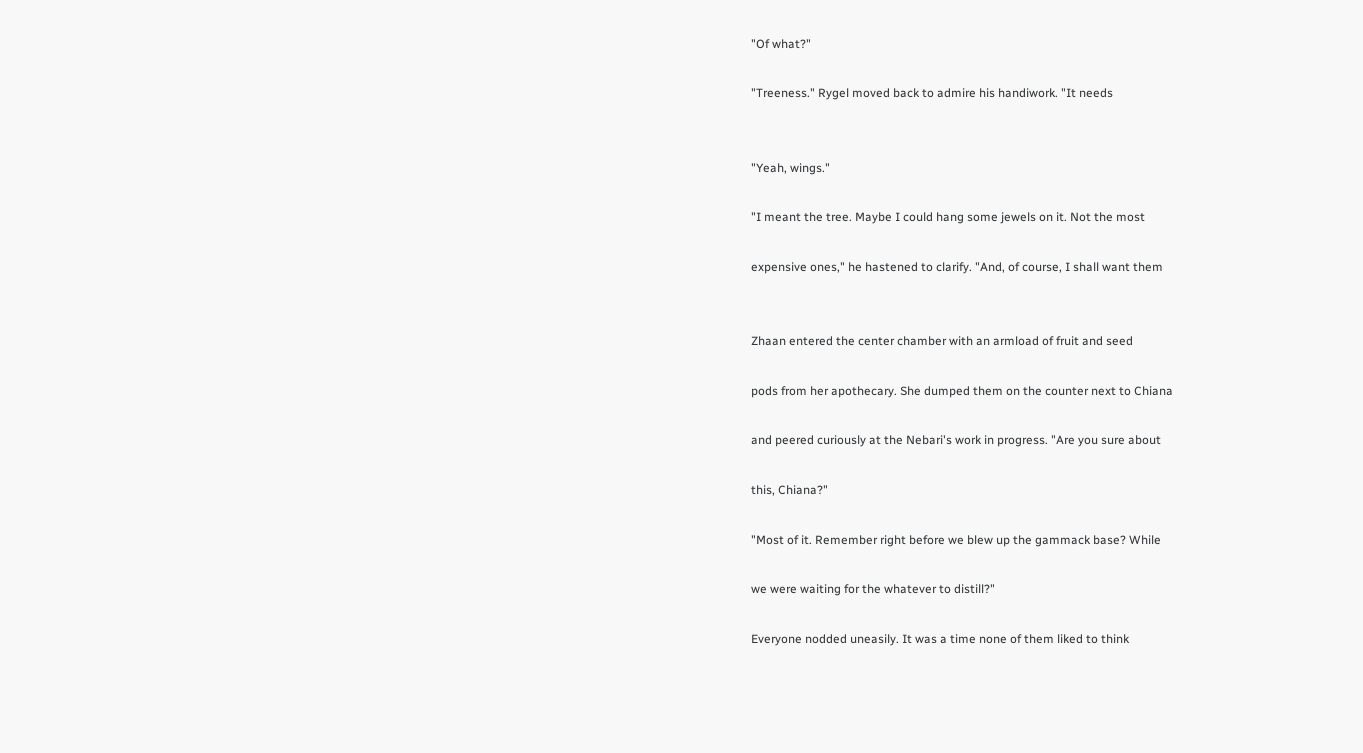"Of what?"

"Treeness." Rygel moved back to admire his handiwork. "It needs


"Yeah, wings."

"I meant the tree. Maybe I could hang some jewels on it. Not the most

expensive ones," he hastened to clarify. "And, of course, I shall want them


Zhaan entered the center chamber with an armload of fruit and seed

pods from her apothecary. She dumped them on the counter next to Chiana

and peered curiously at the Nebari's work in progress. "Are you sure about

this, Chiana?"

"Most of it. Remember right before we blew up the gammack base? While

we were waiting for the whatever to distill?"

Everyone nodded uneasily. It was a time none of them liked to think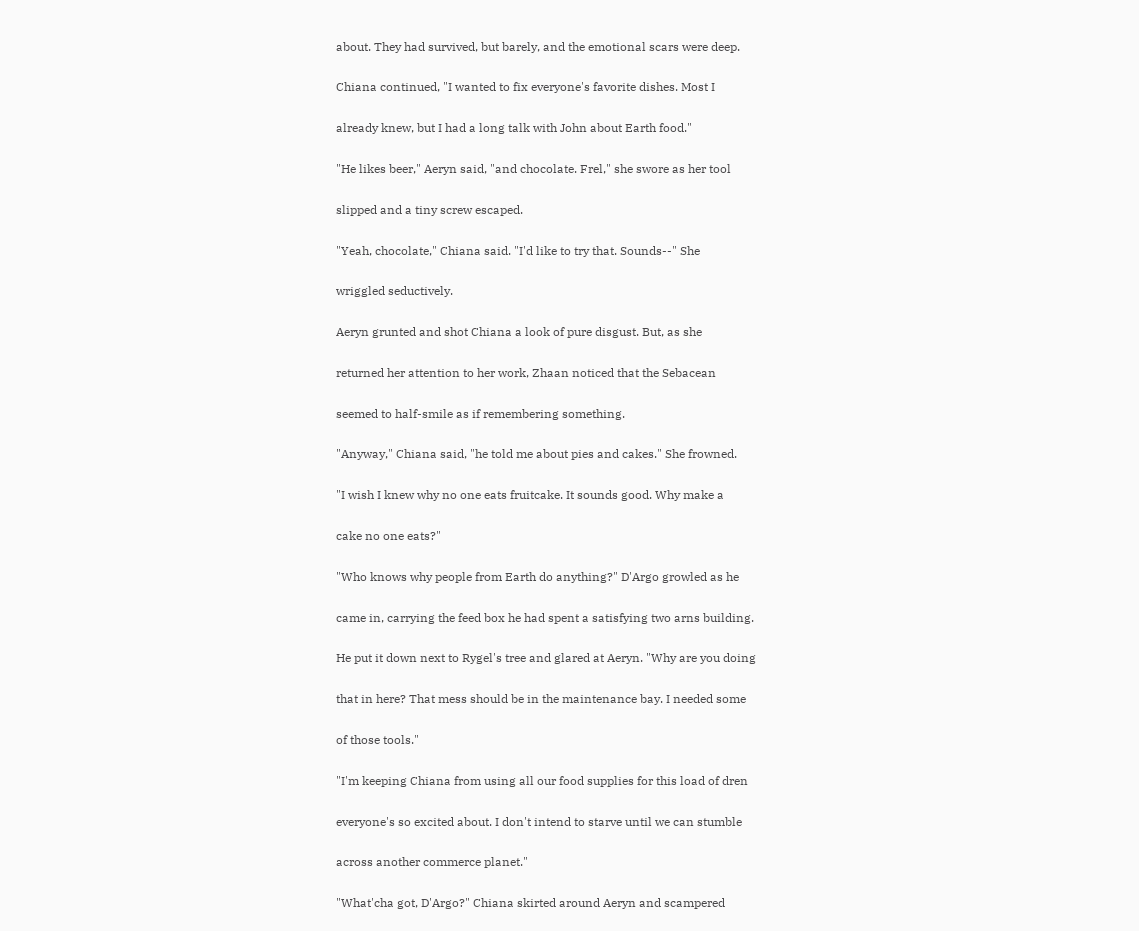about. They had survived, but barely, and the emotional scars were deep.

Chiana continued, "I wanted to fix everyone's favorite dishes. Most I

already knew, but I had a long talk with John about Earth food."

"He likes beer," Aeryn said, "and chocolate. Frel," she swore as her tool

slipped and a tiny screw escaped.

"Yeah, chocolate," Chiana said. "I'd like to try that. Sounds--" She

wriggled seductively.

Aeryn grunted and shot Chiana a look of pure disgust. But, as she

returned her attention to her work, Zhaan noticed that the Sebacean

seemed to half-smile as if remembering something.

"Anyway," Chiana said, "he told me about pies and cakes." She frowned.

"I wish I knew why no one eats fruitcake. It sounds good. Why make a

cake no one eats?"

"Who knows why people from Earth do anything?" D'Argo growled as he

came in, carrying the feed box he had spent a satisfying two arns building.

He put it down next to Rygel's tree and glared at Aeryn. "Why are you doing

that in here? That mess should be in the maintenance bay. I needed some

of those tools."

"I'm keeping Chiana from using all our food supplies for this load of dren

everyone's so excited about. I don't intend to starve until we can stumble

across another commerce planet."

"What'cha got, D'Argo?" Chiana skirted around Aeryn and scampered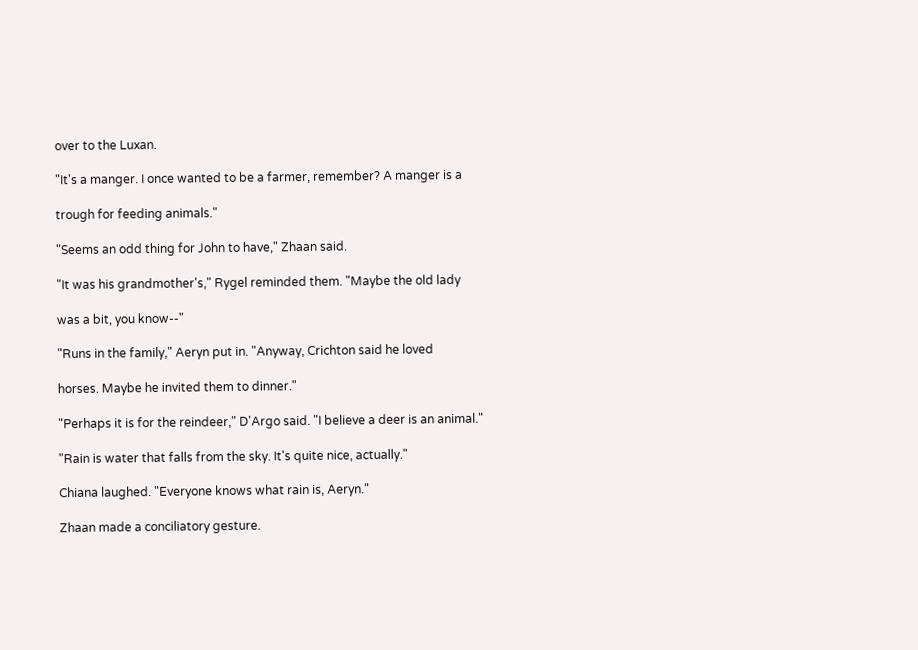over to the Luxan.

"It's a manger. I once wanted to be a farmer, remember? A manger is a

trough for feeding animals."

"Seems an odd thing for John to have," Zhaan said.

"It was his grandmother's," Rygel reminded them. "Maybe the old lady

was a bit, you know--"

"Runs in the family," Aeryn put in. "Anyway, Crichton said he loved

horses. Maybe he invited them to dinner."

"Perhaps it is for the reindeer," D'Argo said. "I believe a deer is an animal."

"Rain is water that falls from the sky. It's quite nice, actually."

Chiana laughed. "Everyone knows what rain is, Aeryn."

Zhaan made a conciliatory gesture.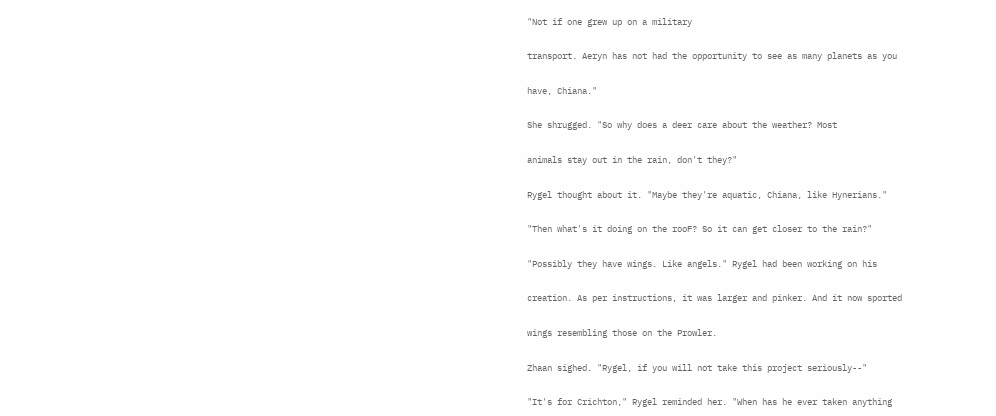"Not if one grew up on a military

transport. Aeryn has not had the opportunity to see as many planets as you

have, Chiana."

She shrugged. "So why does a deer care about the weather? Most

animals stay out in the rain, don't they?"

Rygel thought about it. "Maybe they're aquatic, Chiana, like Hynerians."

"Then what's it doing on the rooF? So it can get closer to the rain?"

"Possibly they have wings. Like angels." Rygel had been working on his

creation. As per instructions, it was larger and pinker. And it now sported

wings resembling those on the Prowler.

Zhaan sighed. "Rygel, if you will not take this project seriously--"

"It's for Crichton," Rygel reminded her. "When has he ever taken anything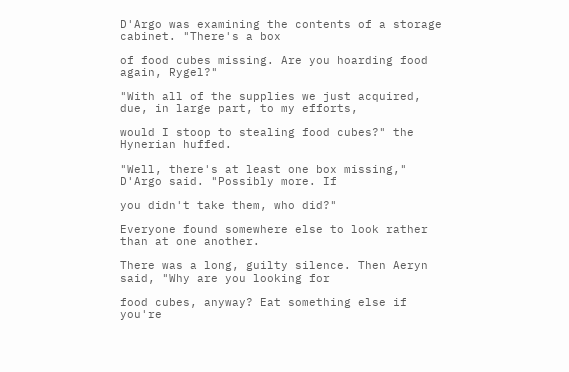D'Argo was examining the contents of a storage cabinet. "There's a box

of food cubes missing. Are you hoarding food again, Rygel?"

"With all of the supplies we just acquired, due, in large part, to my efforts,

would I stoop to stealing food cubes?" the Hynerian huffed.

"Well, there's at least one box missing," D'Argo said. "Possibly more. If

you didn't take them, who did?"

Everyone found somewhere else to look rather than at one another.

There was a long, guilty silence. Then Aeryn said, "Why are you looking for

food cubes, anyway? Eat something else if you're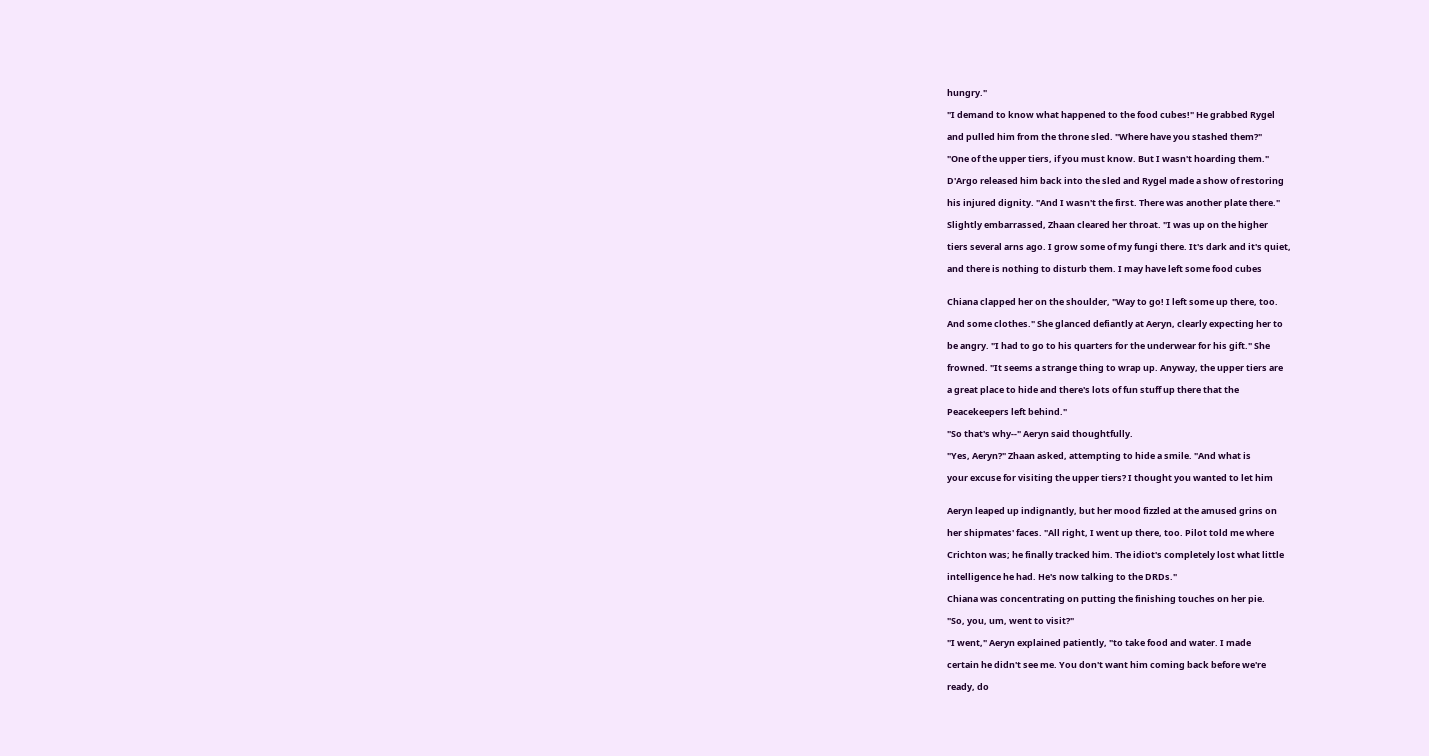hungry."

"I demand to know what happened to the food cubes!" He grabbed Rygel

and pulled him from the throne sled. "Where have you stashed them?"

"One of the upper tiers, if you must know. But I wasn't hoarding them."

D'Argo released him back into the sled and Rygel made a show of restoring

his injured dignity. "And I wasn't the first. There was another plate there."

Slightly embarrassed, Zhaan cleared her throat. "I was up on the higher

tiers several arns ago. I grow some of my fungi there. It's dark and it's quiet,

and there is nothing to disturb them. I may have left some food cubes


Chiana clapped her on the shoulder, "Way to go! I left some up there, too.

And some clothes." She glanced defiantly at Aeryn, clearly expecting her to

be angry. "I had to go to his quarters for the underwear for his gift." She

frowned. "It seems a strange thing to wrap up. Anyway, the upper tiers are

a great place to hide and there's lots of fun stuff up there that the

Peacekeepers left behind."

"So that's why--" Aeryn said thoughtfully.

"Yes, Aeryn?" Zhaan asked, attempting to hide a smile. "And what is

your excuse for visiting the upper tiers? I thought you wanted to let him


Aeryn leaped up indignantly, but her mood fizzled at the amused grins on

her shipmates' faces. "All right, I went up there, too. Pilot told me where

Crichton was; he finally tracked him. The idiot's completely lost what little

intelligence he had. He's now talking to the DRDs."

Chiana was concentrating on putting the finishing touches on her pie.

"So, you, um, went to visit?"

"I went," Aeryn explained patiently, "to take food and water. I made

certain he didn't see me. You don't want him coming back before we're

ready, do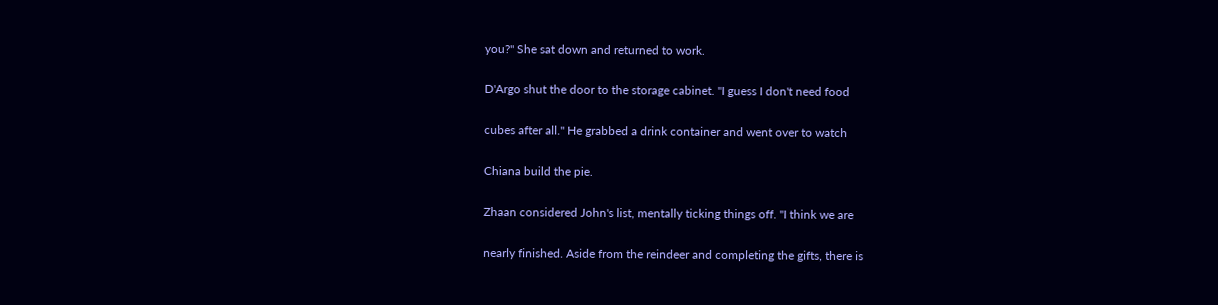you?" She sat down and returned to work.

D'Argo shut the door to the storage cabinet. "I guess I don't need food

cubes after all." He grabbed a drink container and went over to watch

Chiana build the pie.

Zhaan considered John's list, mentally ticking things off. "I think we are

nearly finished. Aside from the reindeer and completing the gifts, there is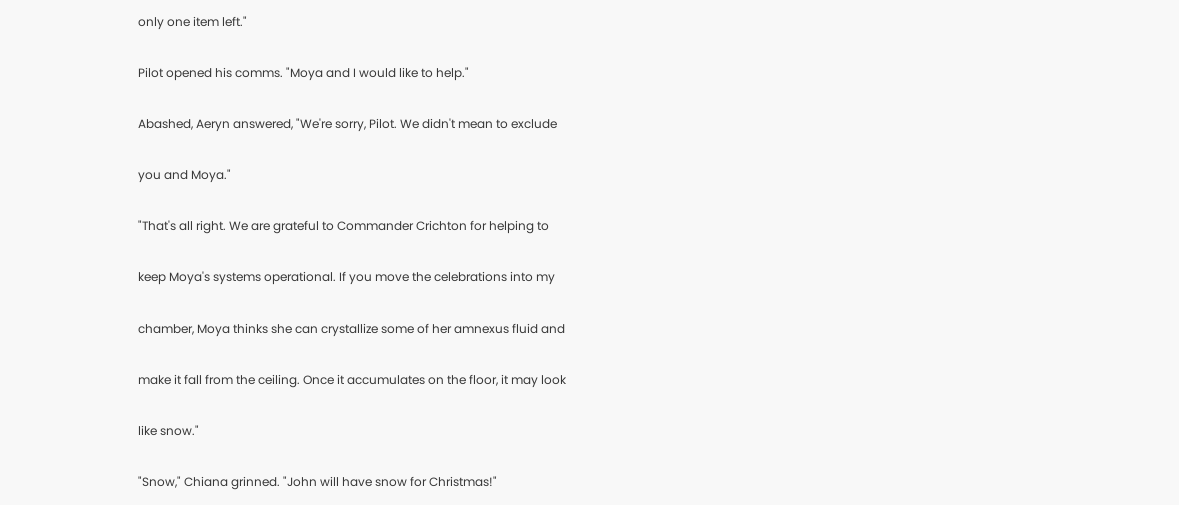only one item left."

Pilot opened his comms. "Moya and I would like to help."

Abashed, Aeryn answered, "We're sorry, Pilot. We didn't mean to exclude

you and Moya."

"That's all right. We are grateful to Commander Crichton for helping to

keep Moya's systems operational. If you move the celebrations into my

chamber, Moya thinks she can crystallize some of her amnexus fluid and

make it fall from the ceiling. Once it accumulates on the floor, it may look

like snow."

"Snow," Chiana grinned. "John will have snow for Christmas!"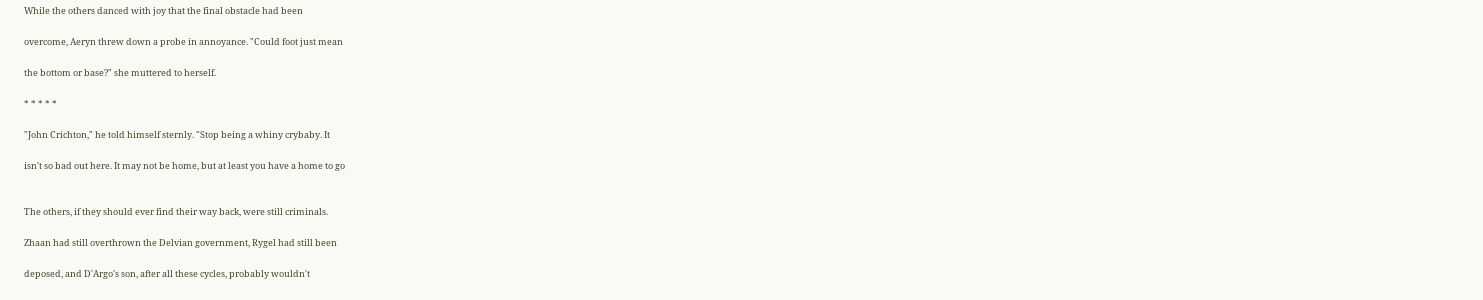While the others danced with joy that the final obstacle had been

overcome, Aeryn threw down a probe in annoyance. "Could foot just mean

the bottom or base?" she muttered to herself.

* * * * *

"John Crichton," he told himself sternly. "Stop being a whiny crybaby. It

isn't so bad out here. It may not be home, but at least you have a home to go


The others, if they should ever find their way back, were still criminals.

Zhaan had still overthrown the Delvian government, Rygel had still been

deposed, and D'Argo's son, after all these cycles, probably wouldn't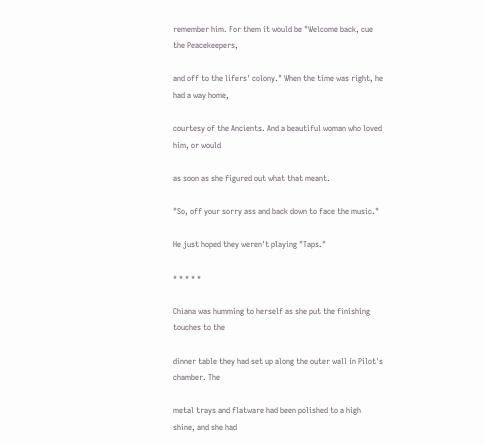remember him. For them it would be "Welcome back, cue the Peacekeepers,

and off to the lifers' colony." When the time was right, he had a way home,

courtesy of the Ancients. And a beautiful woman who loved him, or would

as soon as she figured out what that meant.

"So, off your sorry ass and back down to face the music."

He just hoped they weren't playing "Taps."

* * * * *

Chiana was humming to herself as she put the finishing touches to the

dinner table they had set up along the outer wall in Pilot's chamber. The

metal trays and flatware had been polished to a high shine, and she had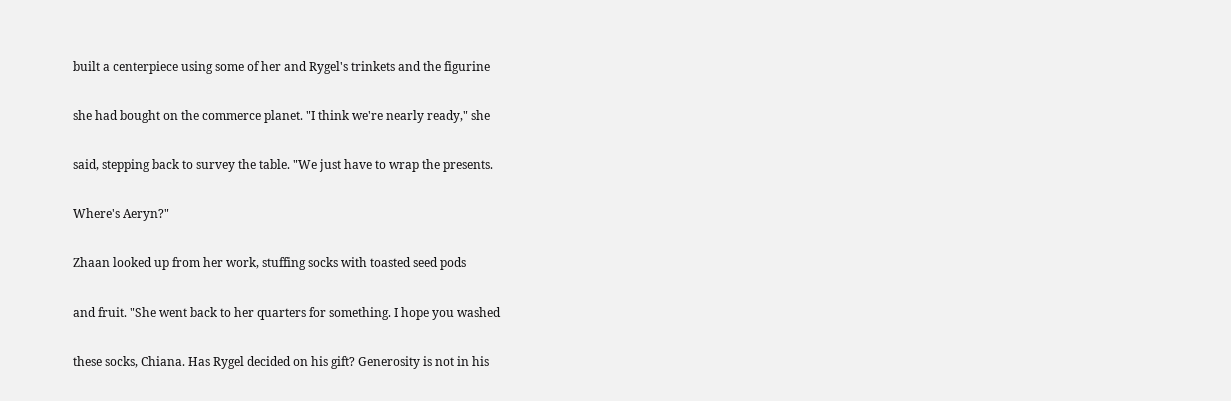built a centerpiece using some of her and Rygel's trinkets and the figurine

she had bought on the commerce planet. "I think we're nearly ready," she

said, stepping back to survey the table. "We just have to wrap the presents.

Where's Aeryn?"

Zhaan looked up from her work, stuffing socks with toasted seed pods

and fruit. "She went back to her quarters for something. I hope you washed

these socks, Chiana. Has Rygel decided on his gift? Generosity is not in his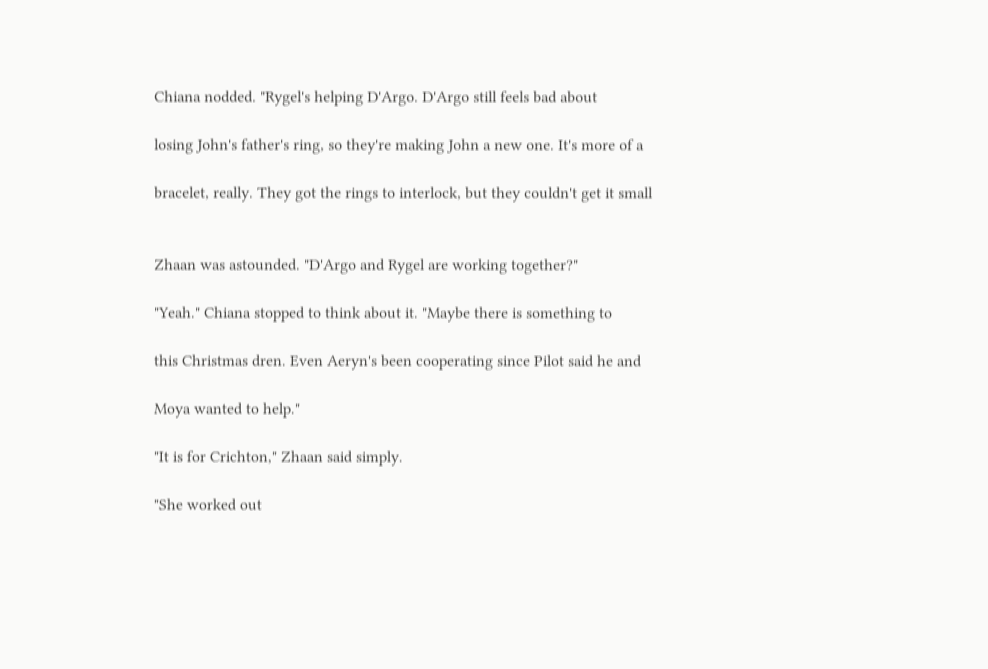Chiana nodded. "Rygel's helping D'Argo. D'Argo still feels bad about

losing John's father's ring, so they're making John a new one. It's more of a

bracelet, really. They got the rings to interlock, but they couldn't get it small


Zhaan was astounded. "D'Argo and Rygel are working together?"

"Yeah." Chiana stopped to think about it. "Maybe there is something to

this Christmas dren. Even Aeryn's been cooperating since Pilot said he and

Moya wanted to help."

"It is for Crichton," Zhaan said simply.

"She worked out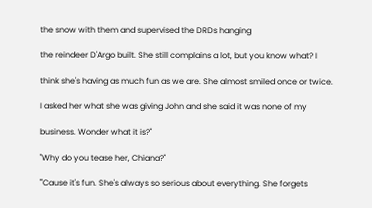the snow with them and supervised the DRDs hanging

the reindeer D'Argo built. She still complains a lot, but you know what? I

think she's having as much fun as we are. She almost smiled once or twice.

I asked her what she was giving John and she said it was none of my

business. Wonder what it is?"

"Why do you tease her, Chiana?"

"'Cause it's fun. She's always so serious about everything. She forgets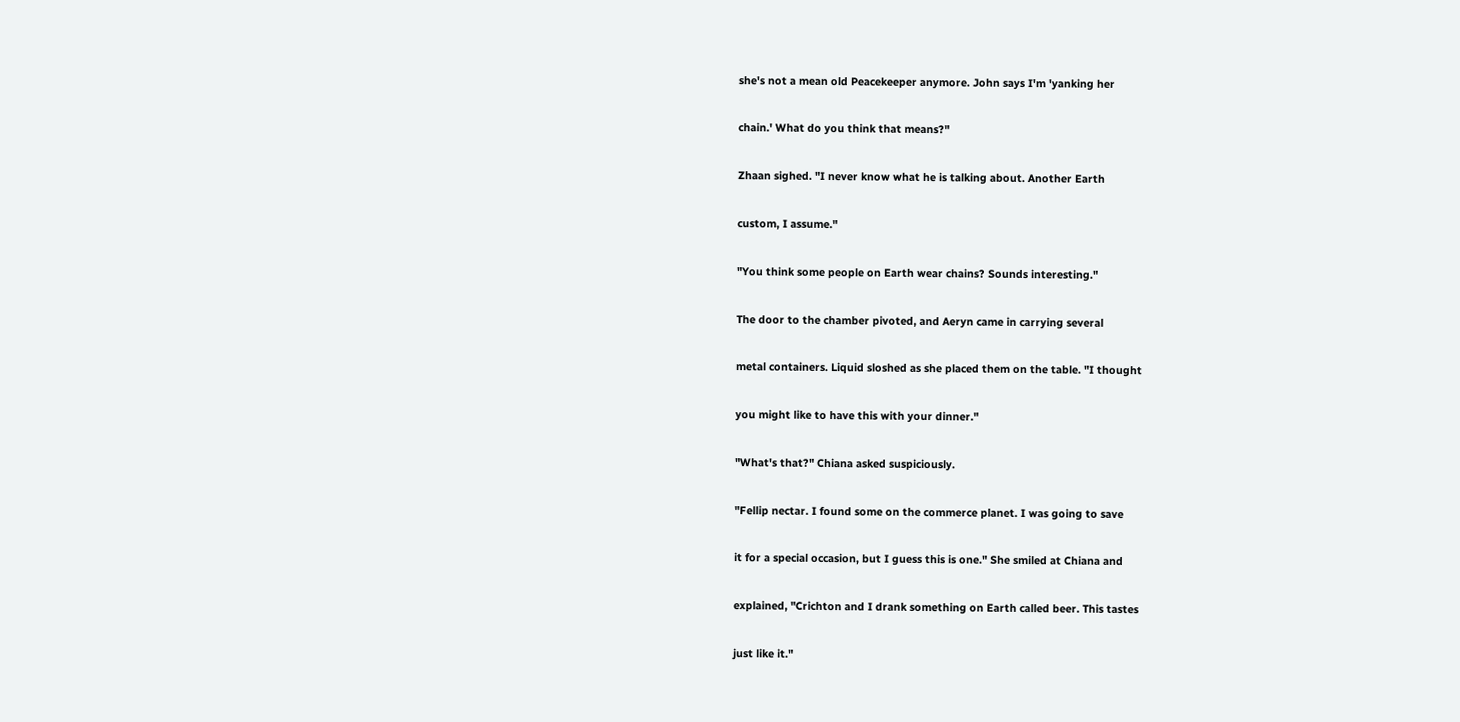she's not a mean old Peacekeeper anymore. John says I'm 'yanking her

chain.' What do you think that means?"

Zhaan sighed. "I never know what he is talking about. Another Earth

custom, I assume."

"You think some people on Earth wear chains? Sounds interesting."

The door to the chamber pivoted, and Aeryn came in carrying several

metal containers. Liquid sloshed as she placed them on the table. "I thought

you might like to have this with your dinner."

"What's that?" Chiana asked suspiciously.

"Fellip nectar. I found some on the commerce planet. I was going to save

it for a special occasion, but I guess this is one." She smiled at Chiana and

explained, "Crichton and I drank something on Earth called beer. This tastes

just like it."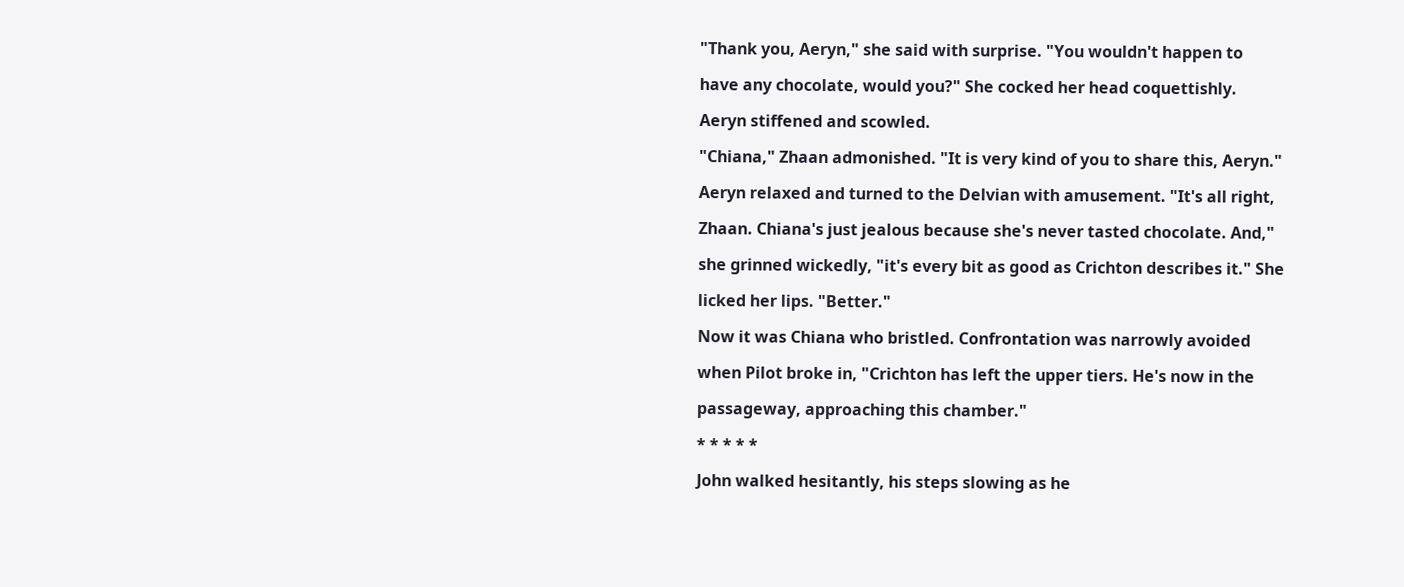"Thank you, Aeryn," she said with surprise. "You wouldn't happen to

have any chocolate, would you?" She cocked her head coquettishly.

Aeryn stiffened and scowled.

"Chiana," Zhaan admonished. "It is very kind of you to share this, Aeryn."

Aeryn relaxed and turned to the Delvian with amusement. "It's all right,

Zhaan. Chiana's just jealous because she's never tasted chocolate. And,"

she grinned wickedly, "it's every bit as good as Crichton describes it." She

licked her lips. "Better."

Now it was Chiana who bristled. Confrontation was narrowly avoided

when Pilot broke in, "Crichton has left the upper tiers. He's now in the

passageway, approaching this chamber."

* * * * *

John walked hesitantly, his steps slowing as he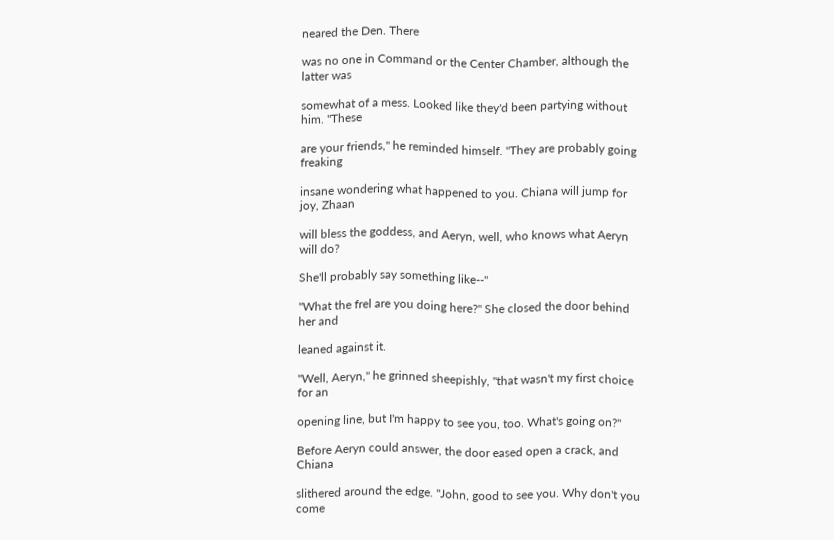neared the Den. There

was no one in Command or the Center Chamber, although the latter was

somewhat of a mess. Looked like they'd been partying without him. "These

are your friends," he reminded himself. "They are probably going freaking

insane wondering what happened to you. Chiana will jump for joy, Zhaan

will bless the goddess, and Aeryn, well, who knows what Aeryn will do?

She'll probably say something like--"

"What the frel are you doing here?" She closed the door behind her and

leaned against it.

"Well, Aeryn," he grinned sheepishly, "that wasn't my first choice for an

opening line, but I'm happy to see you, too. What's going on?"

Before Aeryn could answer, the door eased open a crack, and Chiana

slithered around the edge. "John, good to see you. Why don't you come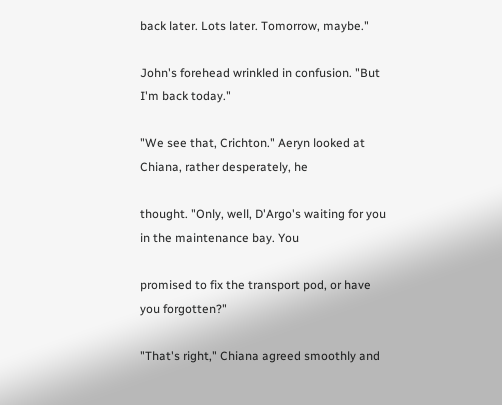back later. Lots later. Tomorrow, maybe."

John's forehead wrinkled in confusion. "But I'm back today."

"We see that, Crichton." Aeryn looked at Chiana, rather desperately, he

thought. "Only, well, D'Argo's waiting for you in the maintenance bay. You

promised to fix the transport pod, or have you forgotten?"

"That's right," Chiana agreed smoothly and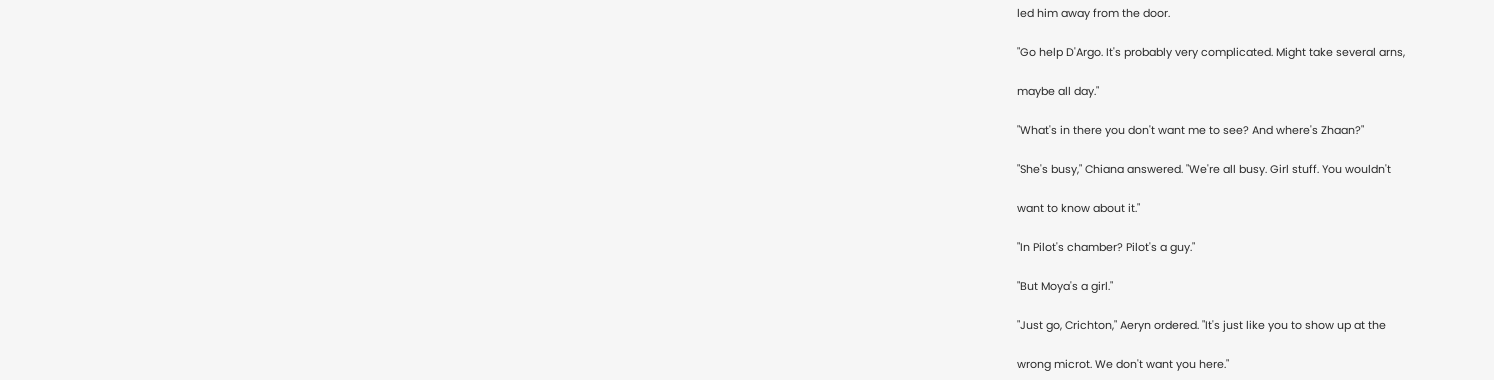led him away from the door.

"Go help D'Argo. It's probably very complicated. Might take several arns,

maybe all day."

"What's in there you don't want me to see? And where's Zhaan?"

"She's busy," Chiana answered. "We're all busy. Girl stuff. You wouldn't

want to know about it."

"In Pilot's chamber? Pilot's a guy."

"But Moya's a girl."

"Just go, Crichton," Aeryn ordered. "It's just like you to show up at the

wrong microt. We don't want you here."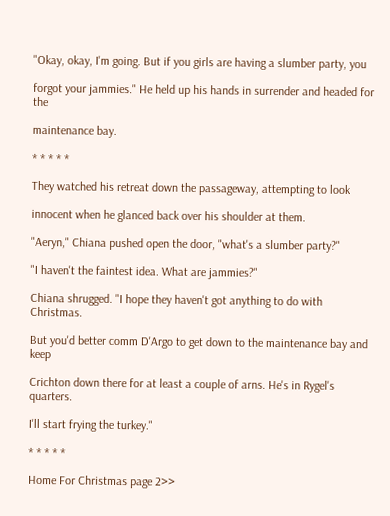"Okay, okay, I'm going. But if you girls are having a slumber party, you

forgot your jammies." He held up his hands in surrender and headed for the

maintenance bay.

* * * * *

They watched his retreat down the passageway, attempting to look

innocent when he glanced back over his shoulder at them.

"Aeryn," Chiana pushed open the door, "what's a slumber party?"

"I haven't the faintest idea. What are jammies?"

Chiana shrugged. "I hope they haven't got anything to do with Christmas.

But you'd better comm D'Argo to get down to the maintenance bay and keep

Crichton down there for at least a couple of arns. He's in Rygel's quarters.

I'll start frying the turkey."

* * * * *

Home For Christmas page 2>>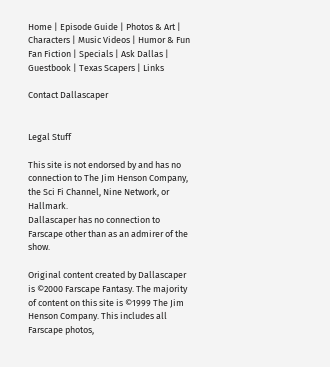Home | Episode Guide | Photos & Art | Characters | Music Videos | Humor & Fun
Fan Fiction | Specials | Ask Dallas | Guestbook | Texas Scapers | Links

Contact Dallascaper


Legal Stuff

This site is not endorsed by and has no connection to The Jim Henson Company, the Sci Fi Channel, Nine Network, or Hallmark.
Dallascaper has no connection to Farscape other than as an admirer of the show.

Original content created by Dallascaper is ©2000 Farscape Fantasy. The majority of content on this site is ©1999 The Jim Henson Company. This includes all Farscape photos,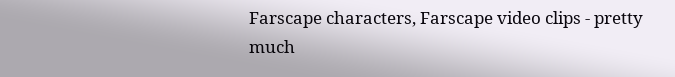Farscape characters, Farscape video clips - pretty much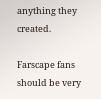anything they created.

Farscape fans should be very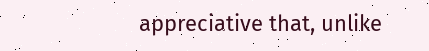appreciative that, unlike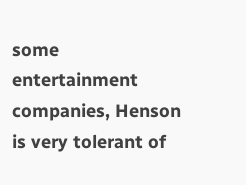some entertainment companies, Henson is very tolerant of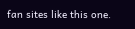fan sites like this one.